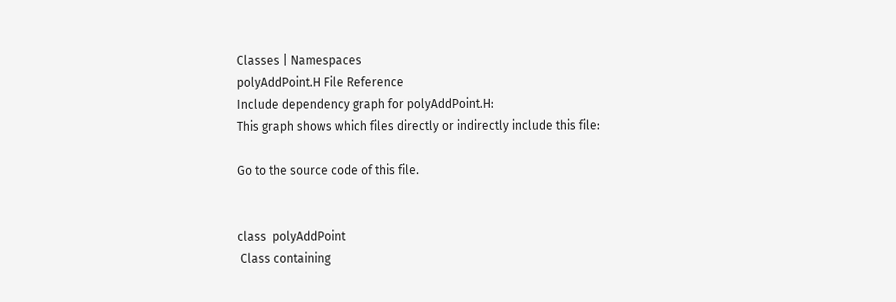Classes | Namespaces
polyAddPoint.H File Reference
Include dependency graph for polyAddPoint.H:
This graph shows which files directly or indirectly include this file:

Go to the source code of this file.


class  polyAddPoint
 Class containing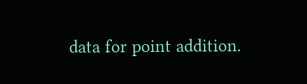data for point addition.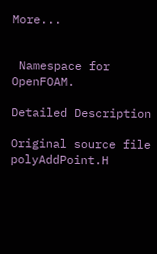More...


 Namespace for OpenFOAM.

Detailed Description

Original source file polyAddPoint.H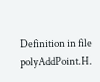Definition in file polyAddPoint.H.